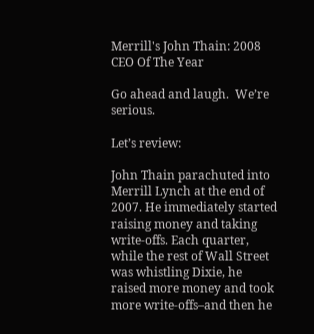Merrill's John Thain: 2008 CEO Of The Year

Go ahead and laugh.  We’re serious.

Let’s review:

John Thain parachuted into Merrill Lynch at the end of 2007. He immediately started raising money and taking write-offs. Each quarter, while the rest of Wall Street was whistling Dixie, he raised more money and took more write-offs–and then he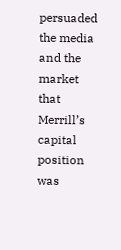persuaded the media and the market that Merrill’s capital position was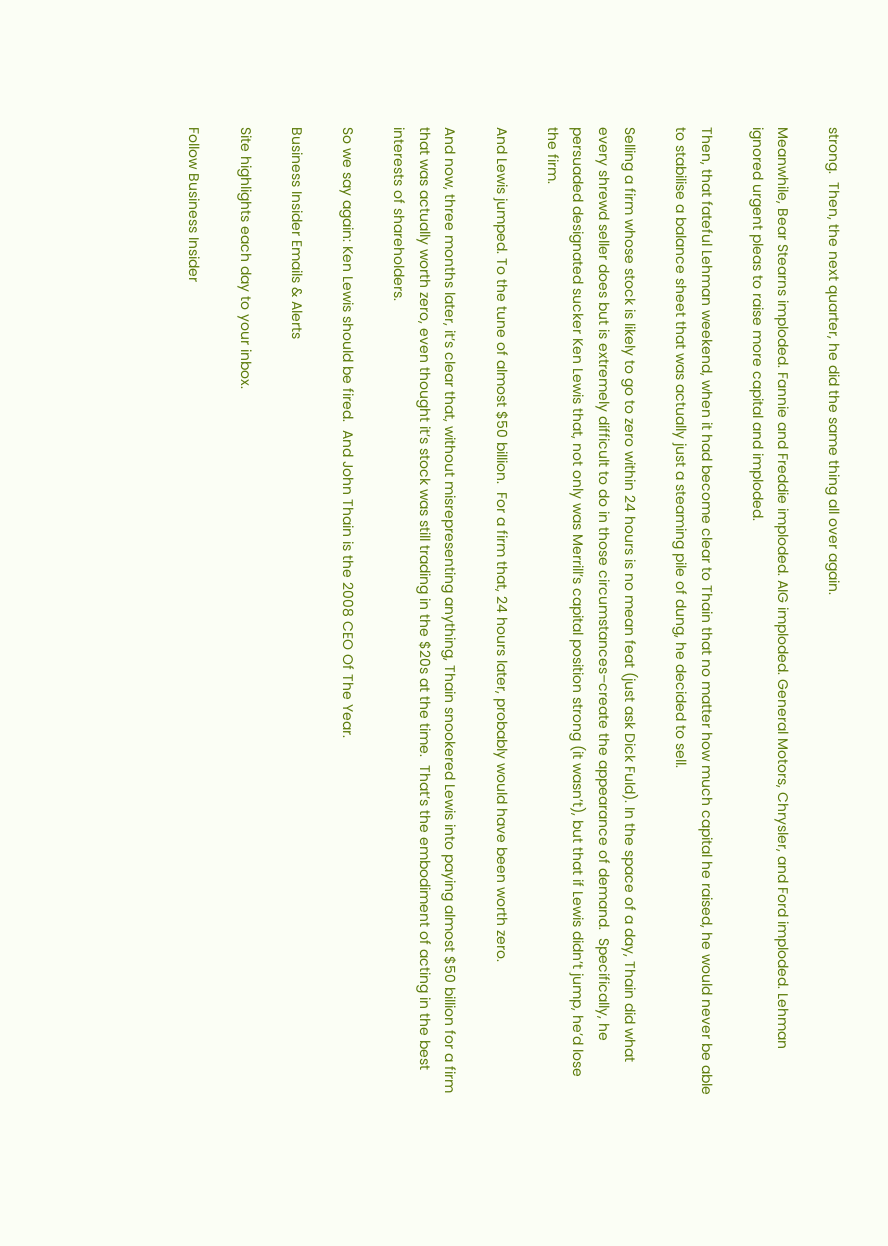strong.  Then, the next quarter, he did the same thing all over again.

Meanwhile, Bear Stearns imploded. Fannie and Freddie imploded. AIG imploded. General Motors, Chrysler, and Ford imploded. Lehman ignored urgent pleas to raise more capital and imploded.

Then, that fateful Lehman weekend, when it had become clear to Thain that no matter how much capital he raised, he would never be able to stabilise a balance sheet that was actually just a steaming pile of dung, he decided to sell.

Selling a firm whose stock is likely to go to zero within 24 hours is no mean feat (just ask Dick Fuld). In the space of a day, Thain did what every shrewd seller does but is extremely difficult to do in those circumstances–create the appearance of demand.  Specifically, he persuaded designated sucker Ken Lewis that, not only was Merrill’s capital position strong (it wasn’t), but that if Lewis didn’t jump, he’d lose the firm.

And Lewis jumped. To the tune of almost $50 billion.  For a firm that, 24 hours later, probably would have been worth zero.

And now, three months later, it’s clear that, without misrepresenting anything, Thain snookered Lewis into paying almost $50 billion for a firm that was actually worth zero, even thought it’s stock was still trading in the $20s at the time.  That’s the embodiment of acting in the best interests of shareholders.

So we say again: Ken Lewis should be fired.  And John Thain is the 2008 CEO Of The Year.

Business Insider Emails & Alerts

Site highlights each day to your inbox.

Follow Business Insider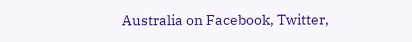Australia on Facebook, Twitter,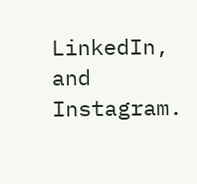LinkedIn, and Instagram.